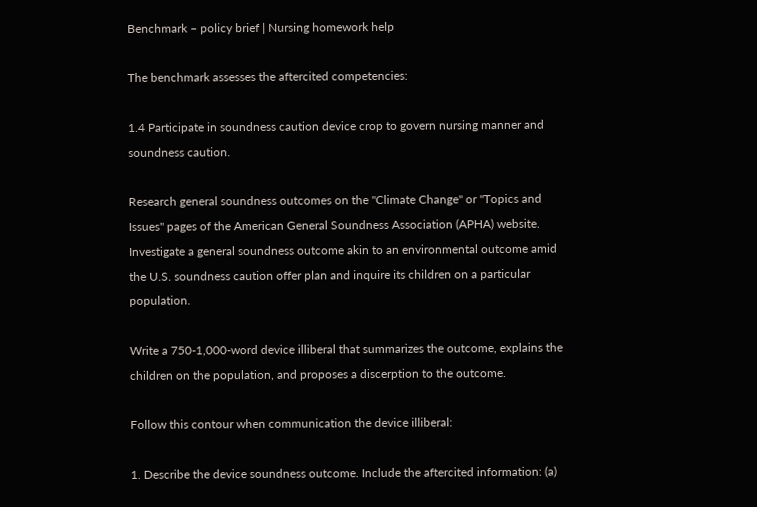Benchmark – policy brief | Nursing homework help

The benchmark assesses the aftercited competencies:

1.4 Participate in soundness caution device crop to govern nursing manner and soundness caution.

Research general soundness outcomes on the "Climate Change" or "Topics and Issues" pages of the American General Soundness Association (APHA) website. Investigate a general soundness outcome akin to an environmental outcome amid the U.S. soundness caution offer plan and inquire its children on a particular population.

Write a 750-1,000-word device illiberal that summarizes the outcome, explains the children on the population, and proposes a discerption to the outcome.

Follow this contour when communication the device illiberal:

1. Describe the device soundness outcome. Include the aftercited information: (a)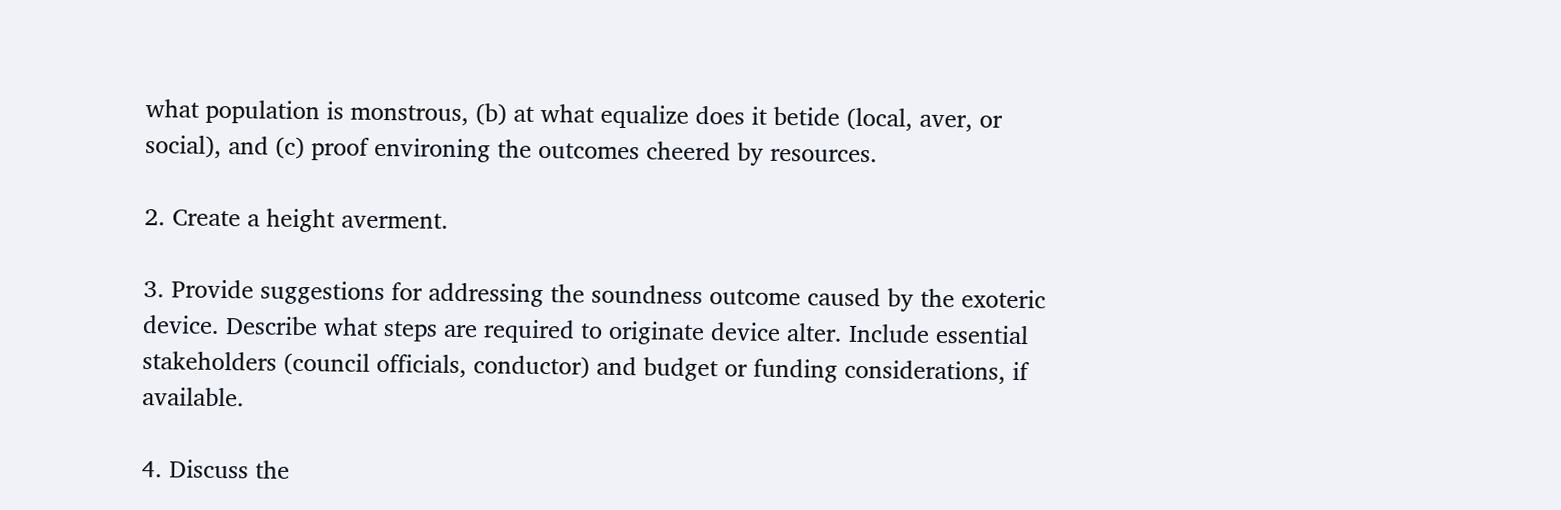what population is monstrous, (b) at what equalize does it betide (local, aver, or social), and (c) proof environing the outcomes cheered by resources.

2. Create a height averment.

3. Provide suggestions for addressing the soundness outcome caused by the exoteric device. Describe what steps are required to originate device alter. Include essential stakeholders (council officials, conductor) and budget or funding considerations, if available.

4. Discuss the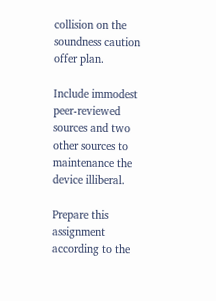collision on the soundness caution offer plan.

Include immodest peer-reviewed sources and two other sources to maintenance the device illiberal.

Prepare this assignment according to the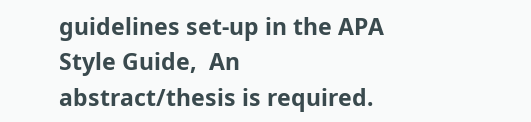guidelines set-up in the APA Style Guide,  An abstract/thesis is required.